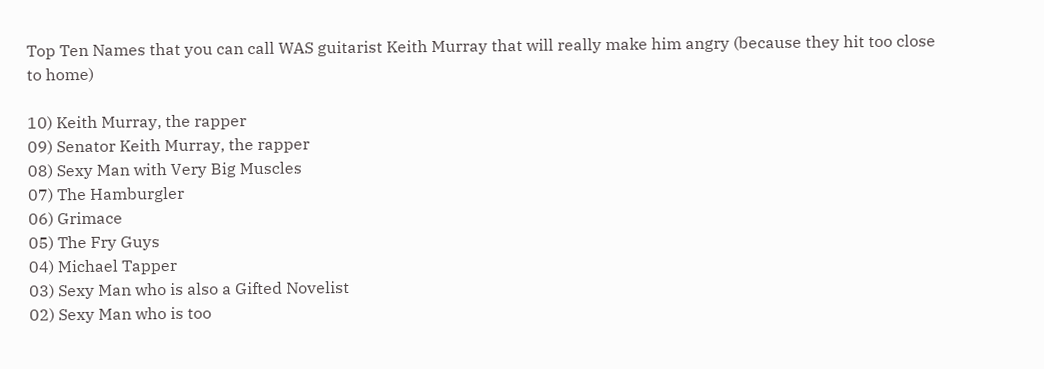Top Ten Names that you can call WAS guitarist Keith Murray that will really make him angry (because they hit too close to home)

10) Keith Murray, the rapper
09) Senator Keith Murray, the rapper
08) Sexy Man with Very Big Muscles
07) The Hamburgler
06) Grimace
05) The Fry Guys
04) Michael Tapper
03) Sexy Man who is also a Gifted Novelist
02) Sexy Man who is too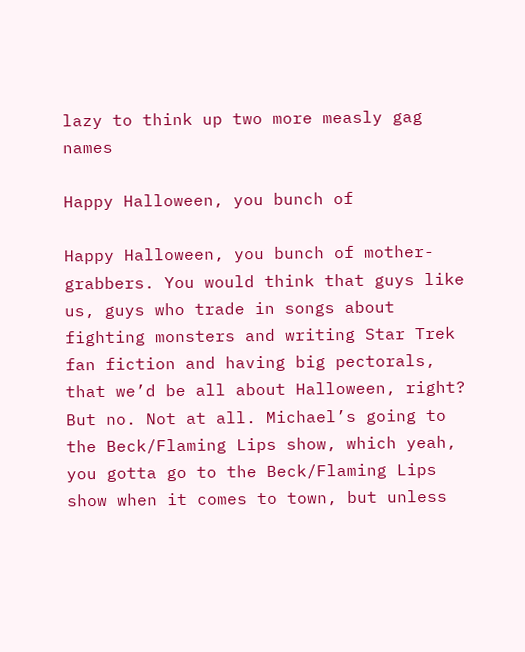lazy to think up two more measly gag names

Happy Halloween, you bunch of

Happy Halloween, you bunch of mother-grabbers. You would think that guys like us, guys who trade in songs about fighting monsters and writing Star Trek fan fiction and having big pectorals, that we’d be all about Halloween, right? But no. Not at all. Michael’s going to the Beck/Flaming Lips show, which yeah, you gotta go to the Beck/Flaming Lips show when it comes to town, but unless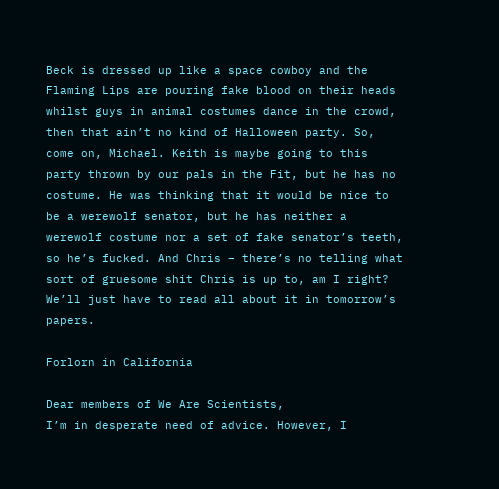Beck is dressed up like a space cowboy and the Flaming Lips are pouring fake blood on their heads whilst guys in animal costumes dance in the crowd, then that ain’t no kind of Halloween party. So, come on, Michael. Keith is maybe going to this party thrown by our pals in the Fit, but he has no costume. He was thinking that it would be nice to be a werewolf senator, but he has neither a werewolf costume nor a set of fake senator’s teeth, so he’s fucked. And Chris – there’s no telling what sort of gruesome shit Chris is up to, am I right? We’ll just have to read all about it in tomorrow’s papers.

Forlorn in California

Dear members of We Are Scientists,
I’m in desperate need of advice. However, I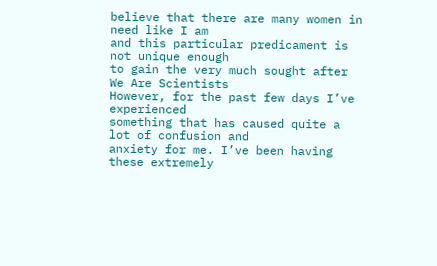believe that there are many women in need like I am
and this particular predicament is not unique enough
to gain the very much sought after We Are Scientists
However, for the past few days I’ve experienced
something that has caused quite a lot of confusion and
anxiety for me. I’ve been having these extremely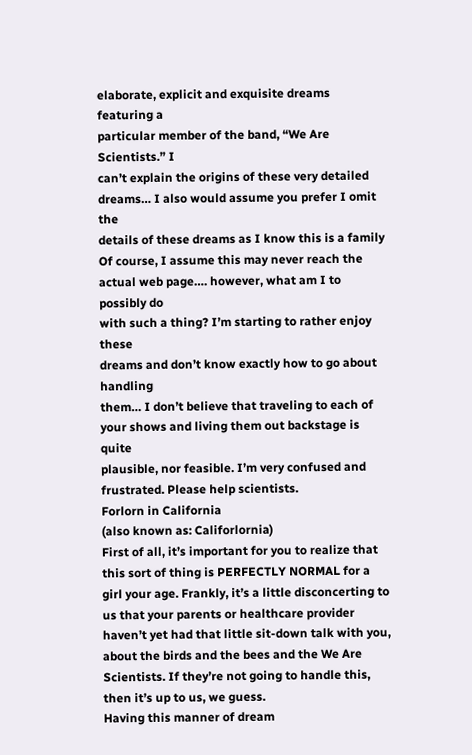elaborate, explicit and exquisite dreams featuring a
particular member of the band, “We Are Scientists.” I
can’t explain the origins of these very detailed
dreams… I also would assume you prefer I omit the
details of these dreams as I know this is a family
Of course, I assume this may never reach the
actual web page…. however, what am I to possibly do
with such a thing? I’m starting to rather enjoy these
dreams and don’t know exactly how to go about handling
them… I don’t believe that traveling to each of
your shows and living them out backstage is quite
plausible, nor feasible. I’m very confused and
frustrated. Please help scientists.
Forlorn in California
(also known as: Califorlornia)
First of all, it’s important for you to realize that this sort of thing is PERFECTLY NORMAL for a girl your age. Frankly, it’s a little disconcerting to us that your parents or healthcare provider haven’t yet had that little sit-down talk with you, about the birds and the bees and the We Are Scientists. If they’re not going to handle this, then it’s up to us, we guess.
Having this manner of dream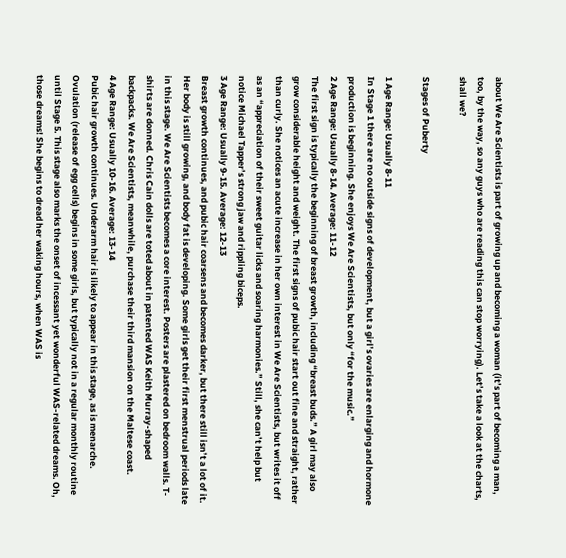about We Are Scientists is part of growing up and becoming a woman (it’s part of becoming a man, too, by the way, so any guys who are reading this can stop worrying). Let’s take a look at the charts, shall we?

Stages of Puberty

1 Age Range: Usually 8-11
In Stage 1 there are no outside signs of development, but a girl’s ovaries are enlarging and hormone production is beginning. She enjoys We Are Scientists, but only “for the music.”
2 Age Range: Usually 8-14. Average: 11-12
The first sign is typically the beginning of breast growth, including “breast buds.” A girl may also grow considerable height and weight. The first signs of pubic hair start out fine and straight, rather than curly. She notices an acute increase in her own interest in We Are Scientists, but writes it off as an “appreciation of their sweet guitar licks and soaring harmonies.” Still, she can’t help but notice Michael Tapper’s strong jaw and rippling biceps.
3 Age Range: Usually 9-15. Average: 12-13
Breast growth continues, and pubic hair coarsens and becomes darker, but there still isn’t a lot of it. Her body is still growing, and body fat is developing. Some girls get their first menstrual periods late in this stage. We Are Scientists becomes a core interest. Posters are plastered on bedroom walls. T-shirts are donned. Chris Cain dolls are toted about in patented WAS Keith Murray-shaped backpacks. We Are Scientists, meanwhile, purchase their third mansion on the Maltese coast.
4 Age Range: Usually 10-16. Average: 13-14
Pubic hair growth continues. Underarm hair is likely to appear in this stage, as is menarche. Ovulation (release of egg cells) begins in some girls, but typically not in a regular monthly routine until Stage 5. This stage also marks the onset of incessant yet wonderful WAS-related dreams. Oh, those dreams! She begins to dread her waking hours, when WAS is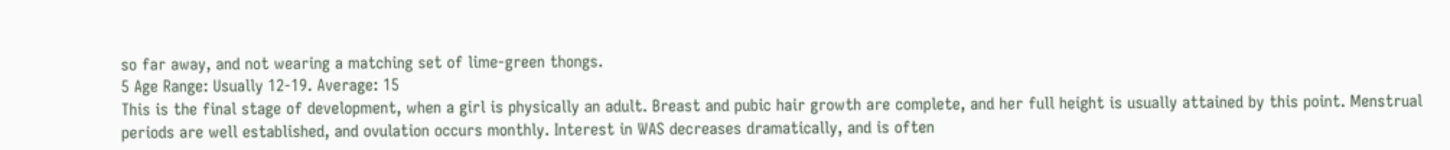so far away, and not wearing a matching set of lime-green thongs.
5 Age Range: Usually 12-19. Average: 15
This is the final stage of development, when a girl is physically an adult. Breast and pubic hair growth are complete, and her full height is usually attained by this point. Menstrual periods are well established, and ovulation occurs monthly. Interest in WAS decreases dramatically, and is often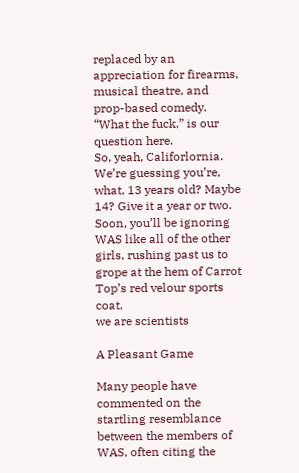replaced by an appreciation for firearms, musical theatre, and prop-based comedy. “What the fuck,” is our question here.
So, yeah, Califorlornia. We’re guessing you’re, what, 13 years old? Maybe 14? Give it a year or two. Soon, you’ll be ignoring WAS like all of the other girls, rushing past us to grope at the hem of Carrot Top’s red velour sports coat.
we are scientists

A Pleasant Game

Many people have commented on the startling resemblance between the members of WAS, often citing the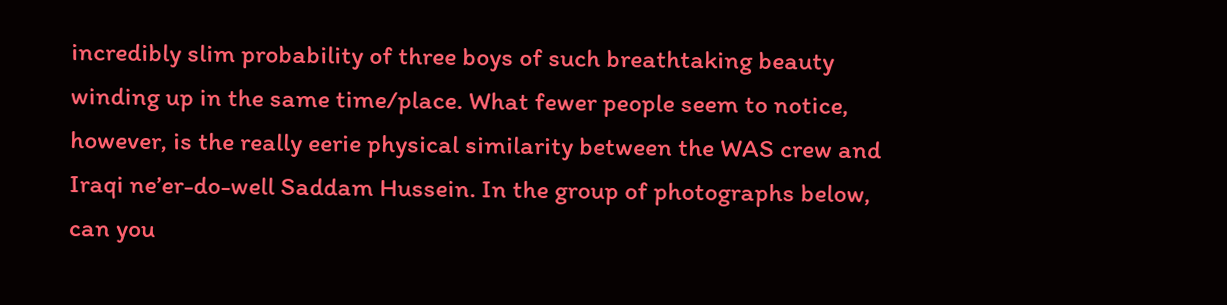incredibly slim probability of three boys of such breathtaking beauty winding up in the same time/place. What fewer people seem to notice, however, is the really eerie physical similarity between the WAS crew and Iraqi ne’er-do-well Saddam Hussein. In the group of photographs below, can you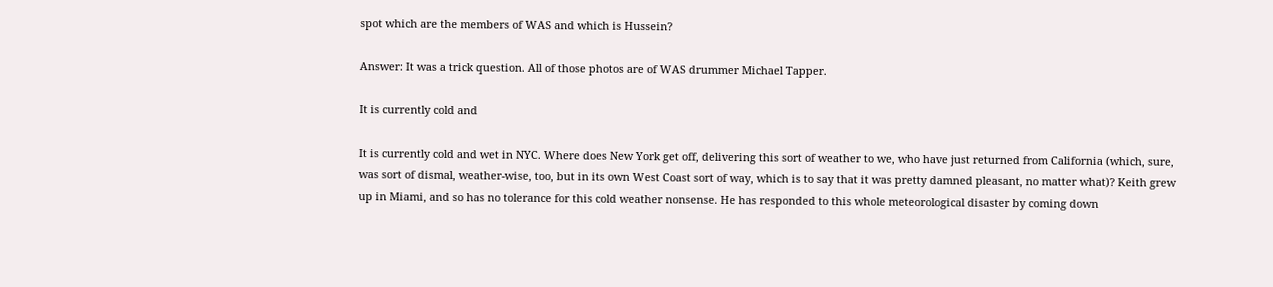spot which are the members of WAS and which is Hussein?

Answer: It was a trick question. All of those photos are of WAS drummer Michael Tapper.

It is currently cold and

It is currently cold and wet in NYC. Where does New York get off, delivering this sort of weather to we, who have just returned from California (which, sure, was sort of dismal, weather-wise, too, but in its own West Coast sort of way, which is to say that it was pretty damned pleasant, no matter what)? Keith grew up in Miami, and so has no tolerance for this cold weather nonsense. He has responded to this whole meteorological disaster by coming down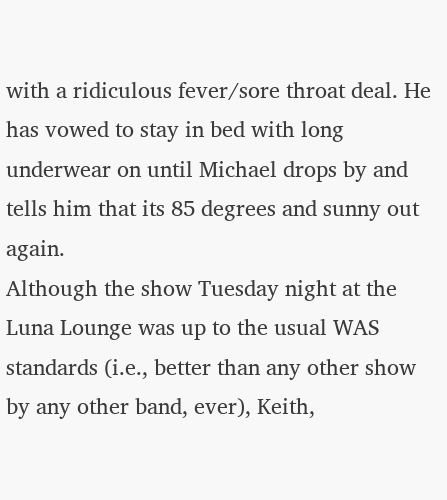with a ridiculous fever/sore throat deal. He has vowed to stay in bed with long underwear on until Michael drops by and tells him that its 85 degrees and sunny out again.
Although the show Tuesday night at the Luna Lounge was up to the usual WAS standards (i.e., better than any other show by any other band, ever), Keith,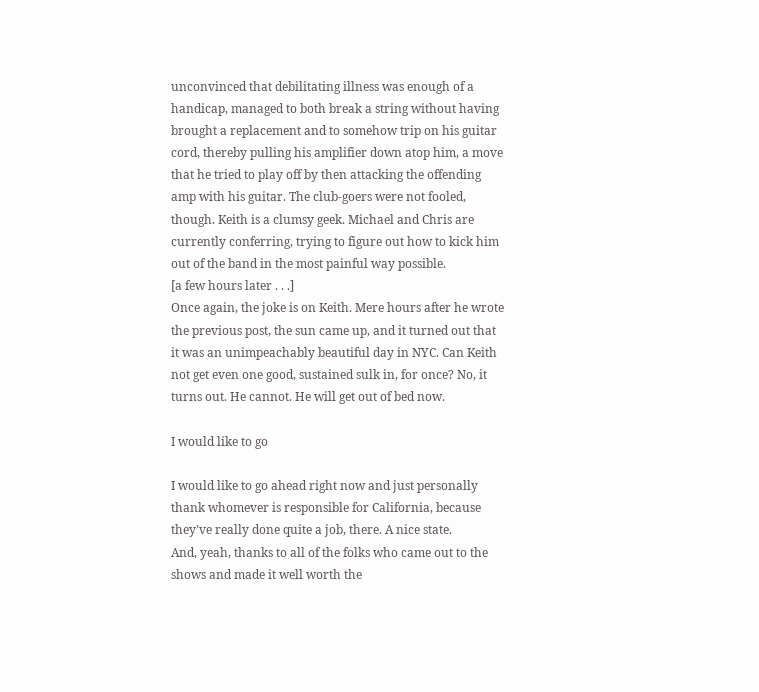unconvinced that debilitating illness was enough of a handicap, managed to both break a string without having brought a replacement and to somehow trip on his guitar cord, thereby pulling his amplifier down atop him, a move that he tried to play off by then attacking the offending amp with his guitar. The club-goers were not fooled, though. Keith is a clumsy geek. Michael and Chris are currently conferring, trying to figure out how to kick him out of the band in the most painful way possible.
[a few hours later . . .]
Once again, the joke is on Keith. Mere hours after he wrote the previous post, the sun came up, and it turned out that it was an unimpeachably beautiful day in NYC. Can Keith not get even one good, sustained sulk in, for once? No, it turns out. He cannot. He will get out of bed now.

I would like to go

I would like to go ahead right now and just personally thank whomever is responsible for California, because they’ve really done quite a job, there. A nice state.
And, yeah, thanks to all of the folks who came out to the shows and made it well worth the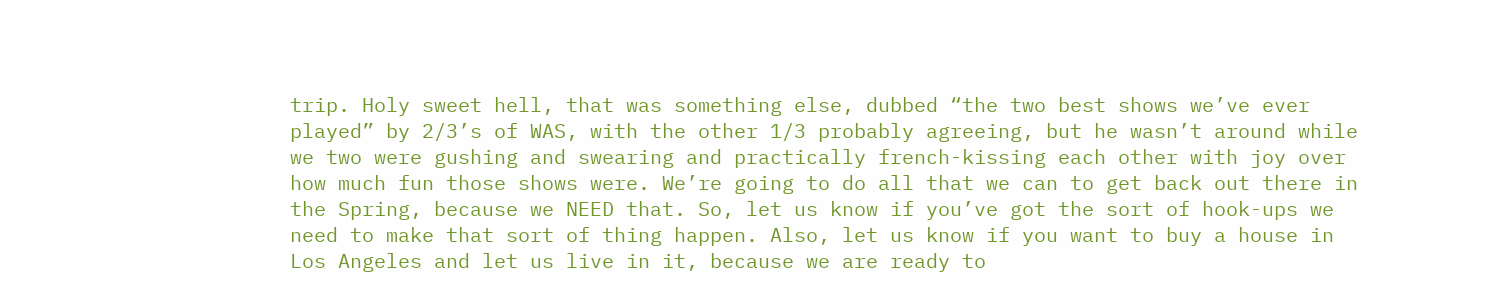trip. Holy sweet hell, that was something else, dubbed “the two best shows we’ve ever played” by 2/3’s of WAS, with the other 1/3 probably agreeing, but he wasn’t around while we two were gushing and swearing and practically french-kissing each other with joy over how much fun those shows were. We’re going to do all that we can to get back out there in the Spring, because we NEED that. So, let us know if you’ve got the sort of hook-ups we need to make that sort of thing happen. Also, let us know if you want to buy a house in Los Angeles and let us live in it, because we are ready to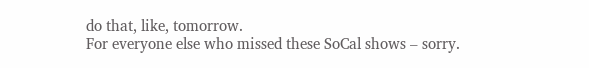do that, like, tomorrow.
For everyone else who missed these SoCal shows – sorry.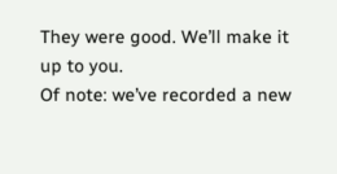They were good. We’ll make it up to you.
Of note: we’ve recorded a new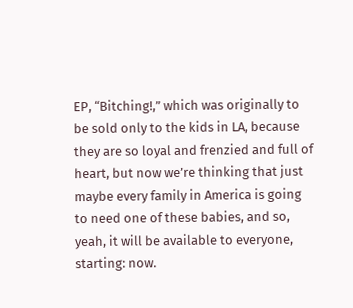EP, “Bitching!,” which was originally to be sold only to the kids in LA, because they are so loyal and frenzied and full of heart, but now we’re thinking that just maybe every family in America is going to need one of these babies, and so, yeah, it will be available to everyone, starting: now.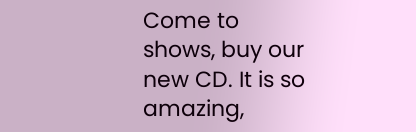Come to shows, buy our new CD. It is so amazing,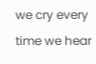we cry every time we hear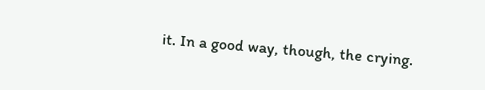it. In a good way, though, the crying.